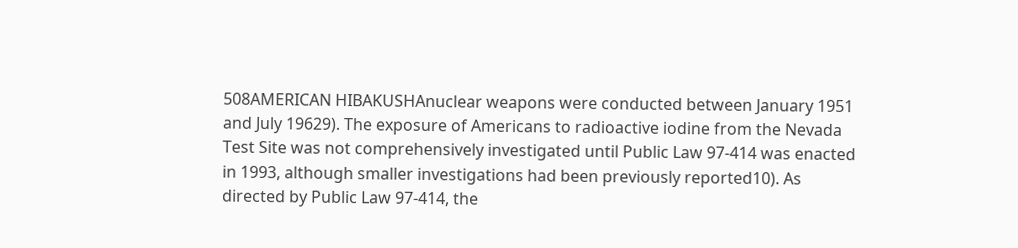508AMERICAN HIBAKUSHAnuclear weapons were conducted between January 1951 and July 19629). The exposure of Americans to radioactive iodine from the Nevada Test Site was not comprehensively investigated until Public Law 97-414 was enacted in 1993, although smaller investigations had been previously reported10). As directed by Public Law 97-414, the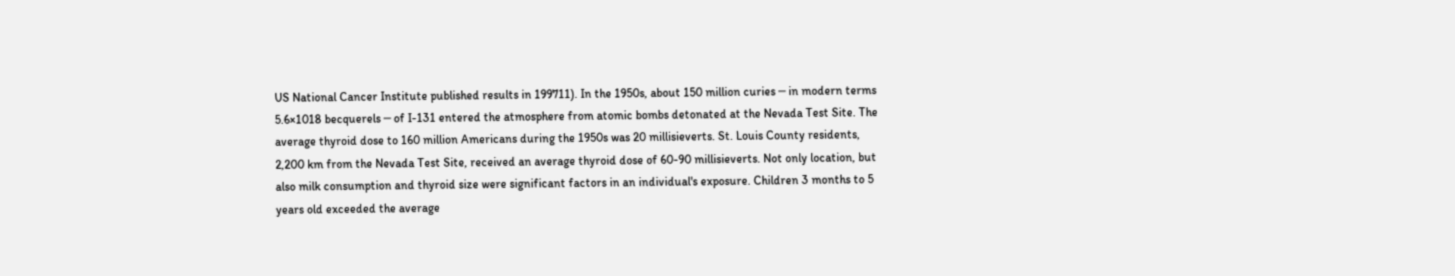US National Cancer Institute published results in 199711). In the 1950s, about 150 million curies ─ in modern terms 5.6×1018 becquerels ─ of I-131 entered the atmosphere from atomic bombs detonated at the Nevada Test Site. The average thyroid dose to 160 million Americans during the 1950s was 20 millisieverts. St. Louis County residents, 2,200 km from the Nevada Test Site, received an average thyroid dose of 60-90 millisieverts. Not only location, but also milk consumption and thyroid size were significant factors in an individual's exposure. Children 3 months to 5 years old exceeded the average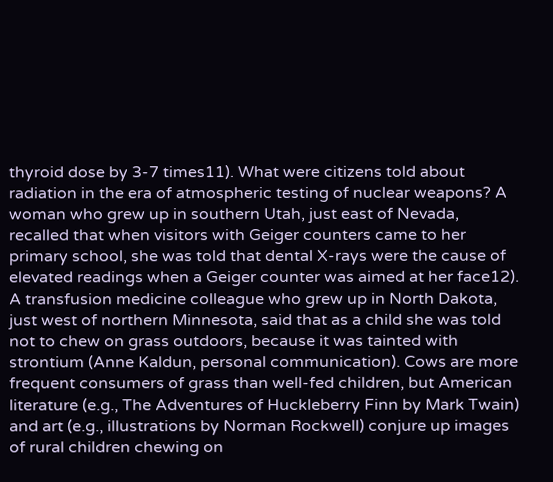thyroid dose by 3-7 times11). What were citizens told about radiation in the era of atmospheric testing of nuclear weapons? A woman who grew up in southern Utah, just east of Nevada, recalled that when visitors with Geiger counters came to her primary school, she was told that dental X-rays were the cause of elevated readings when a Geiger counter was aimed at her face12). A transfusion medicine colleague who grew up in North Dakota, just west of northern Minnesota, said that as a child she was told not to chew on grass outdoors, because it was tainted with strontium (Anne Kaldun, personal communication). Cows are more frequent consumers of grass than well-fed children, but American literature (e.g., The Adventures of Huckleberry Finn by Mark Twain) and art (e.g., illustrations by Norman Rockwell) conjure up images of rural children chewing on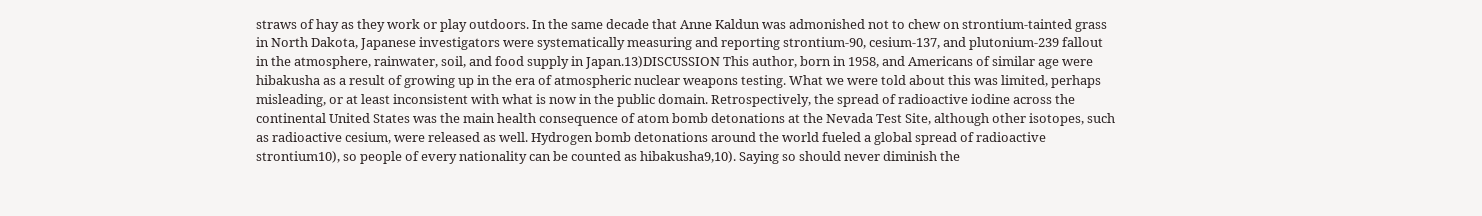straws of hay as they work or play outdoors. In the same decade that Anne Kaldun was admonished not to chew on strontium-tainted grass in North Dakota, Japanese investigators were systematically measuring and reporting strontium-90, cesium-137, and plutonium-239 fallout in the atmosphere, rainwater, soil, and food supply in Japan.13)DISCUSSION This author, born in 1958, and Americans of similar age were hibakusha as a result of growing up in the era of atmospheric nuclear weapons testing. What we were told about this was limited, perhaps misleading, or at least inconsistent with what is now in the public domain. Retrospectively, the spread of radioactive iodine across the continental United States was the main health consequence of atom bomb detonations at the Nevada Test Site, although other isotopes, such as radioactive cesium, were released as well. Hydrogen bomb detonations around the world fueled a global spread of radioactive strontium10), so people of every nationality can be counted as hibakusha9,10). Saying so should never diminish the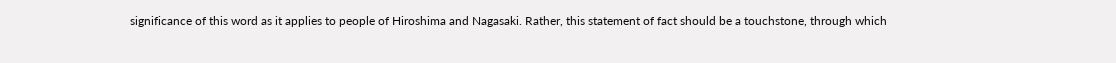significance of this word as it applies to people of Hiroshima and Nagasaki. Rather, this statement of fact should be a touchstone, through which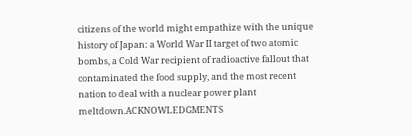citizens of the world might empathize with the unique history of Japan: a World War II target of two atomic bombs, a Cold War recipient of radioactive fallout that contaminated the food supply, and the most recent nation to deal with a nuclear power plant meltdown.ACKNOWLEDGMENTS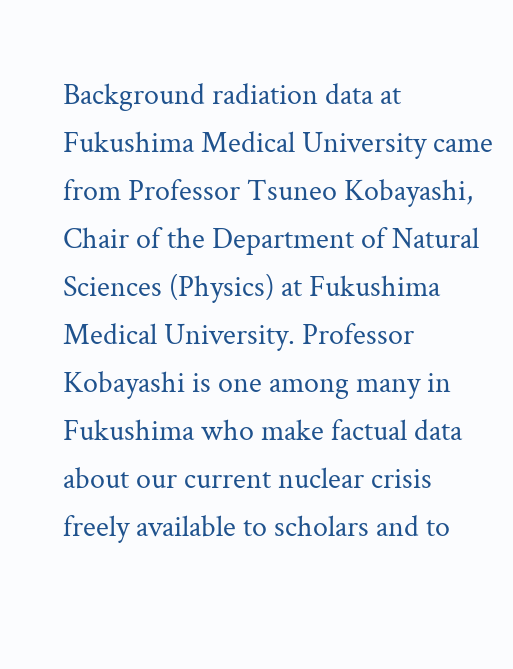Background radiation data at Fukushima Medical University came from Professor Tsuneo Kobayashi, Chair of the Department of Natural Sciences (Physics) at Fukushima Medical University. Professor Kobayashi is one among many in Fukushima who make factual data about our current nuclear crisis freely available to scholars and to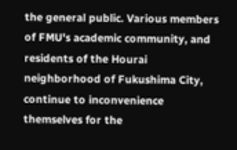the general public. Various members of FMU's academic community, and residents of the Hourai neighborhood of Fukushima City, continue to inconvenience themselves for the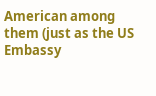American among them (just as the US Embassy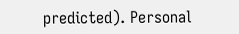predicted). Personal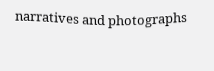narratives and photographs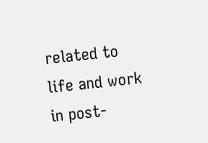related to life and work in post-